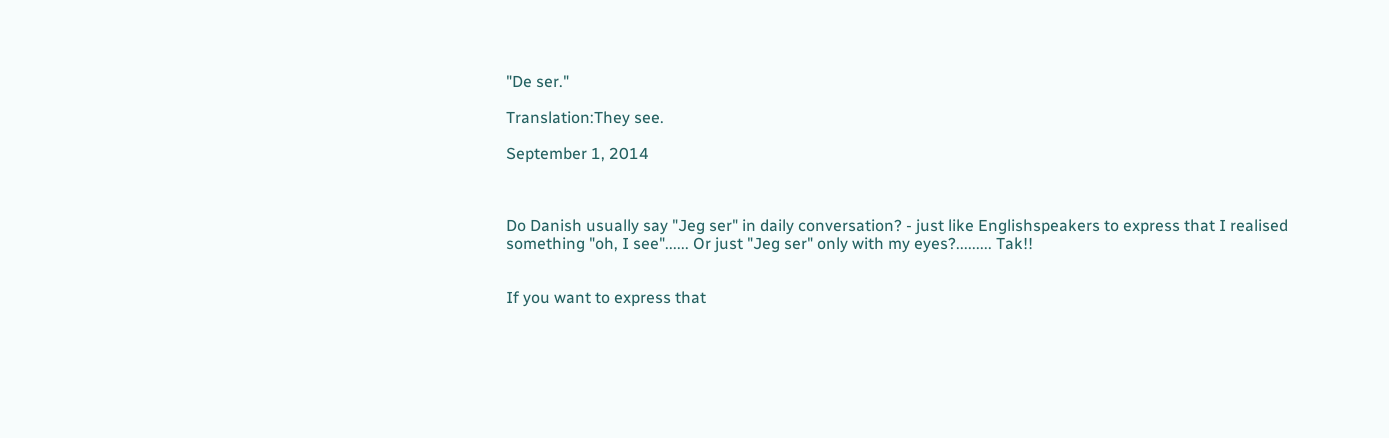"De ser."

Translation:They see.

September 1, 2014



Do Danish usually say "Jeg ser" in daily conversation? - just like Englishspeakers to express that I realised something "oh, I see"...... Or just "Jeg ser" only with my eyes?......... Tak!!


If you want to express that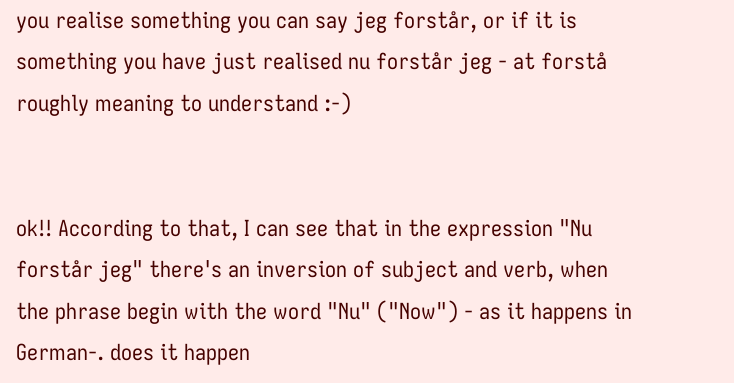you realise something you can say jeg forstår, or if it is something you have just realised nu forstår jeg - at forstå roughly meaning to understand :-)


ok!! According to that, I can see that in the expression "Nu forstår jeg" there's an inversion of subject and verb, when the phrase begin with the word "Nu" ("Now") - as it happens in German-. does it happen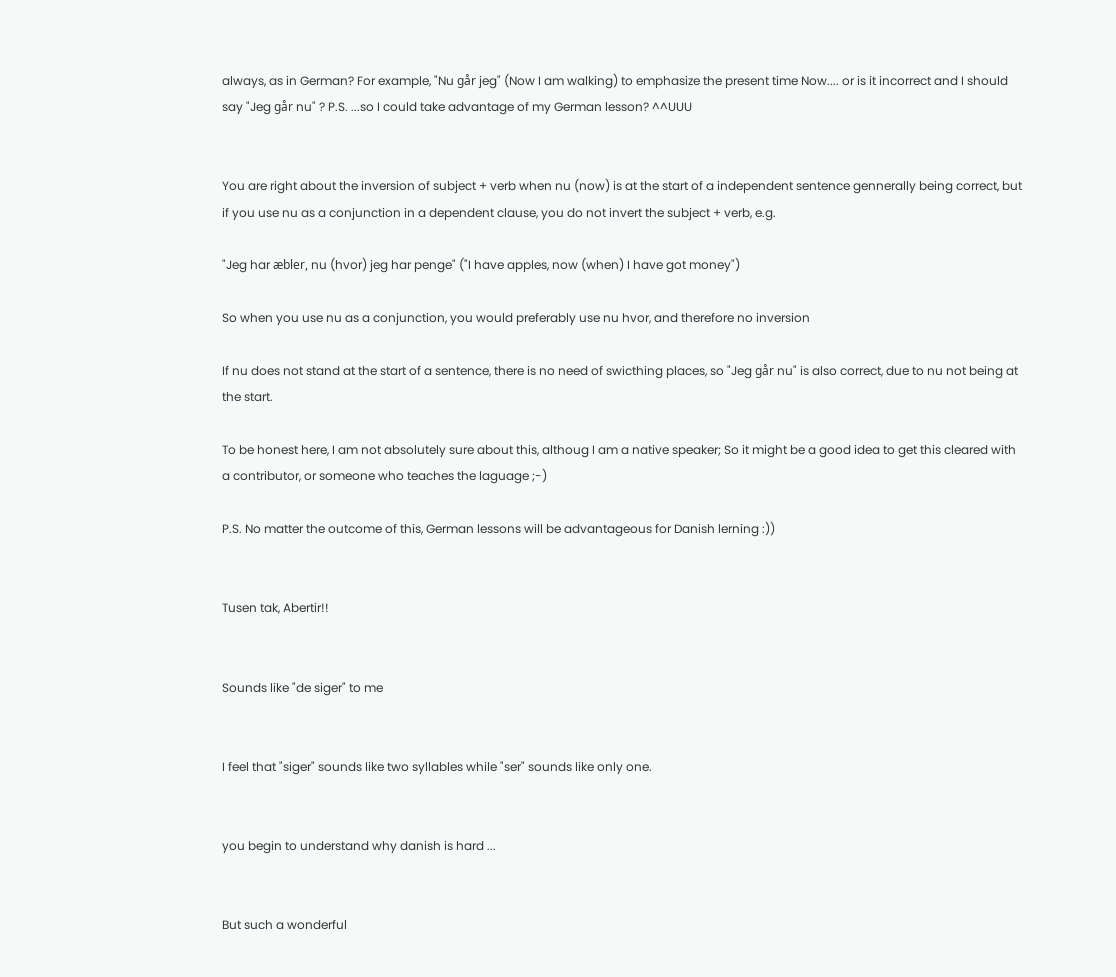always, as in German? For example, "Nu går jeg" (Now I am walking) to emphasize the present time Now.... or is it incorrect and I should say "Jeg går nu" ? P.S. ...so I could take advantage of my German lesson? ^^UUU


You are right about the inversion of subject + verb when nu (now) is at the start of a independent sentence gennerally being correct, but if you use nu as a conjunction in a dependent clause, you do not invert the subject + verb, e.g.

"Jeg har æbler, nu (hvor) jeg har penge" ("I have apples, now (when) I have got money")

So when you use nu as a conjunction, you would preferably use nu hvor, and therefore no inversion

If nu does not stand at the start of a sentence, there is no need of swicthing places, so "Jeg går nu" is also correct, due to nu not being at the start.

To be honest here, I am not absolutely sure about this, althoug I am a native speaker; So it might be a good idea to get this cleared with a contributor, or someone who teaches the laguage ;-)

P.S. No matter the outcome of this, German lessons will be advantageous for Danish lerning :))


Tusen tak, Abertir!!


Sounds like "de siger" to me


I feel that "siger" sounds like two syllables while "ser" sounds like only one.


you begin to understand why danish is hard ...


But such a wonderful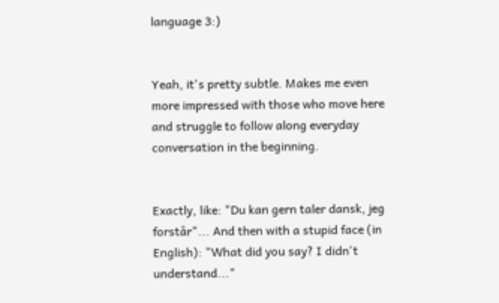language 3:)


Yeah, it's pretty subtle. Makes me even more impressed with those who move here and struggle to follow along everyday conversation in the beginning.


Exactly, like: "Du kan gern taler dansk, jeg forstår"... And then with a stupid face (in English): "What did you say? I didn't understand..."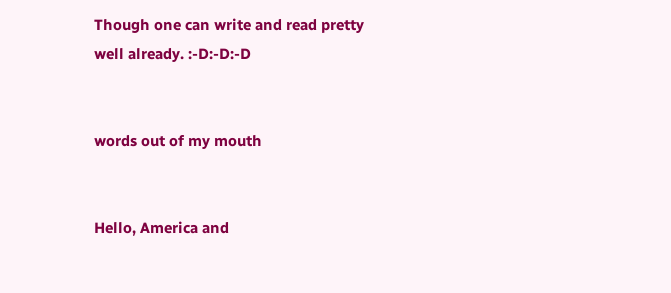Though one can write and read pretty well already. :-D:-D:-D


words out of my mouth


Hello, America and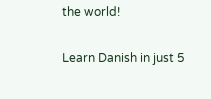the world!

Learn Danish in just 5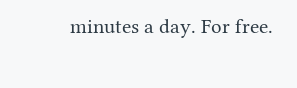minutes a day. For free.